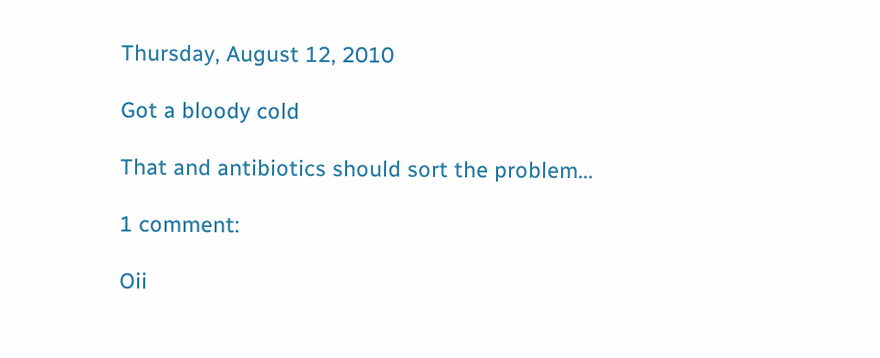Thursday, August 12, 2010

Got a bloody cold

That and antibiotics should sort the problem...

1 comment:

Oii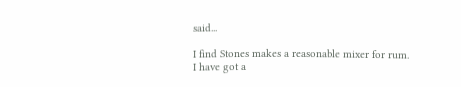said...

I find Stones makes a reasonable mixer for rum.
I have got a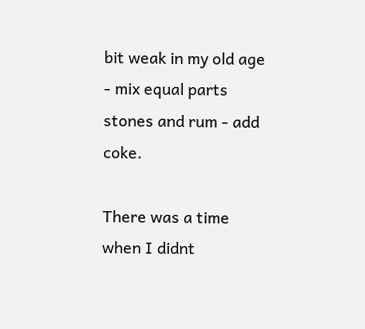bit weak in my old age - mix equal parts stones and rum - add coke.

There was a time when I didnt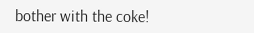bother with the coke!